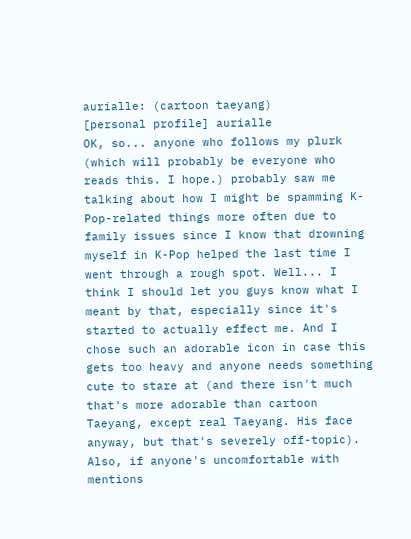aurialle: (cartoon taeyang)
[personal profile] aurialle
OK, so... anyone who follows my plurk (which will probably be everyone who reads this. I hope.) probably saw me talking about how I might be spamming K-Pop-related things more often due to family issues since I know that drowning myself in K-Pop helped the last time I went through a rough spot. Well... I think I should let you guys know what I meant by that, especially since it's started to actually effect me. And I chose such an adorable icon in case this gets too heavy and anyone needs something cute to stare at (and there isn't much that's more adorable than cartoon Taeyang, except real Taeyang. His face anyway, but that's severely off-topic). Also, if anyone's uncomfortable with mentions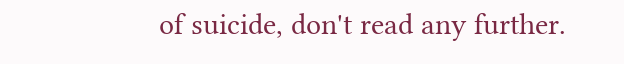of suicide, don't read any further.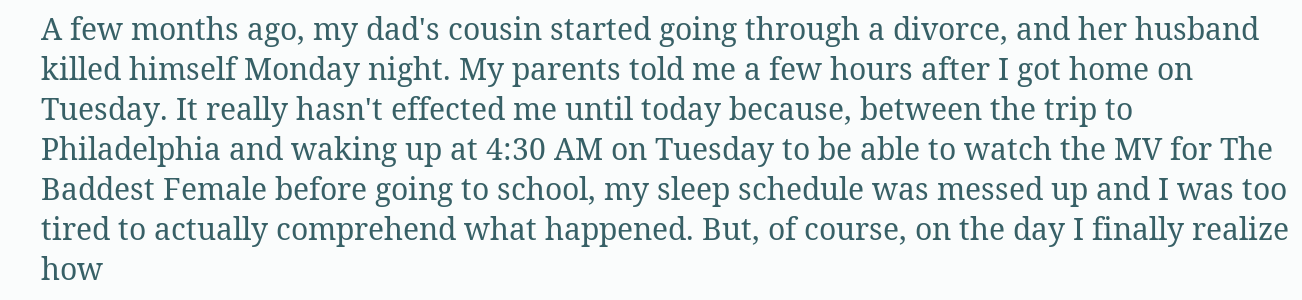A few months ago, my dad's cousin started going through a divorce, and her husband killed himself Monday night. My parents told me a few hours after I got home on Tuesday. It really hasn't effected me until today because, between the trip to Philadelphia and waking up at 4:30 AM on Tuesday to be able to watch the MV for The Baddest Female before going to school, my sleep schedule was messed up and I was too tired to actually comprehend what happened. But, of course, on the day I finally realize how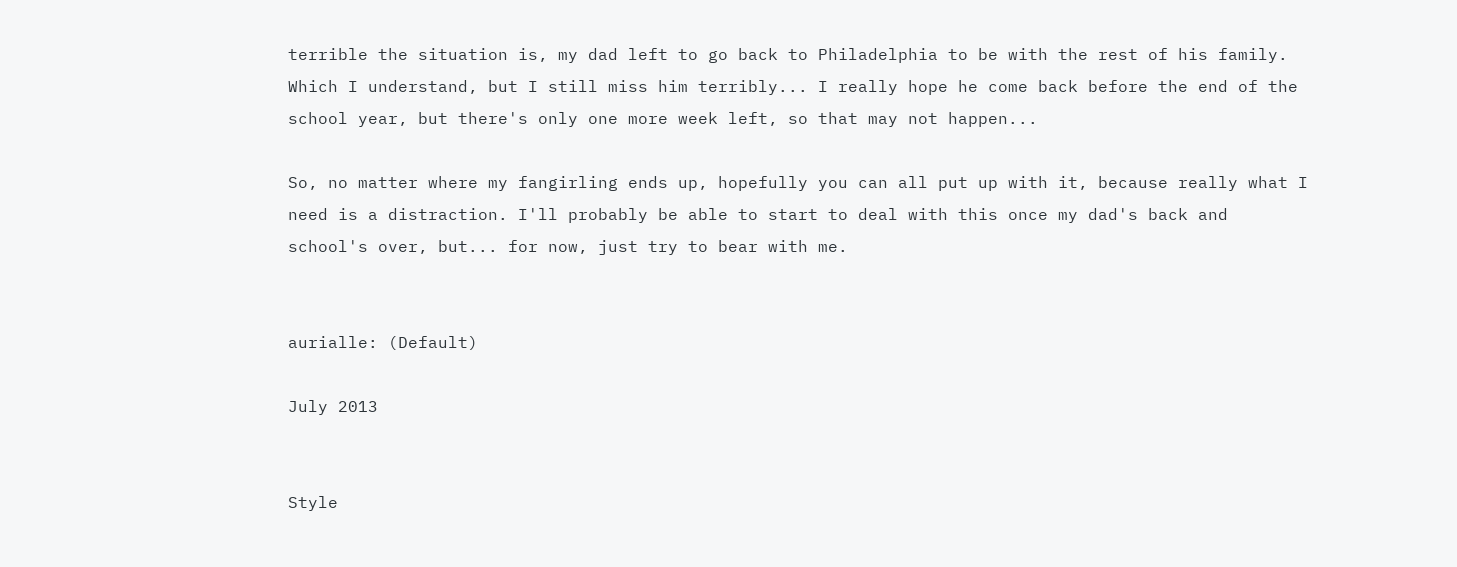terrible the situation is, my dad left to go back to Philadelphia to be with the rest of his family. Which I understand, but I still miss him terribly... I really hope he come back before the end of the school year, but there's only one more week left, so that may not happen...

So, no matter where my fangirling ends up, hopefully you can all put up with it, because really what I need is a distraction. I'll probably be able to start to deal with this once my dad's back and school's over, but... for now, just try to bear with me.


aurialle: (Default)

July 2013


Style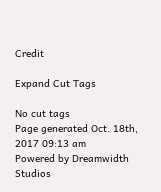Credit

Expand Cut Tags

No cut tags
Page generated Oct. 18th, 2017 09:13 am
Powered by Dreamwidth Studios